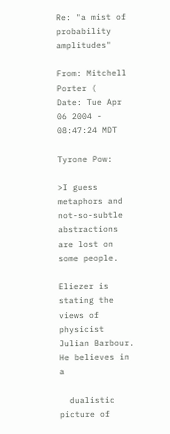Re: "a mist of probability amplitudes"

From: Mitchell Porter (
Date: Tue Apr 06 2004 - 08:47:24 MDT

Tyrone Pow:

>I guess metaphors and not-so-subtle abstractions are lost on some people.

Eliezer is stating the views of physicist Julian Barbour. He believes in a

  dualistic picture of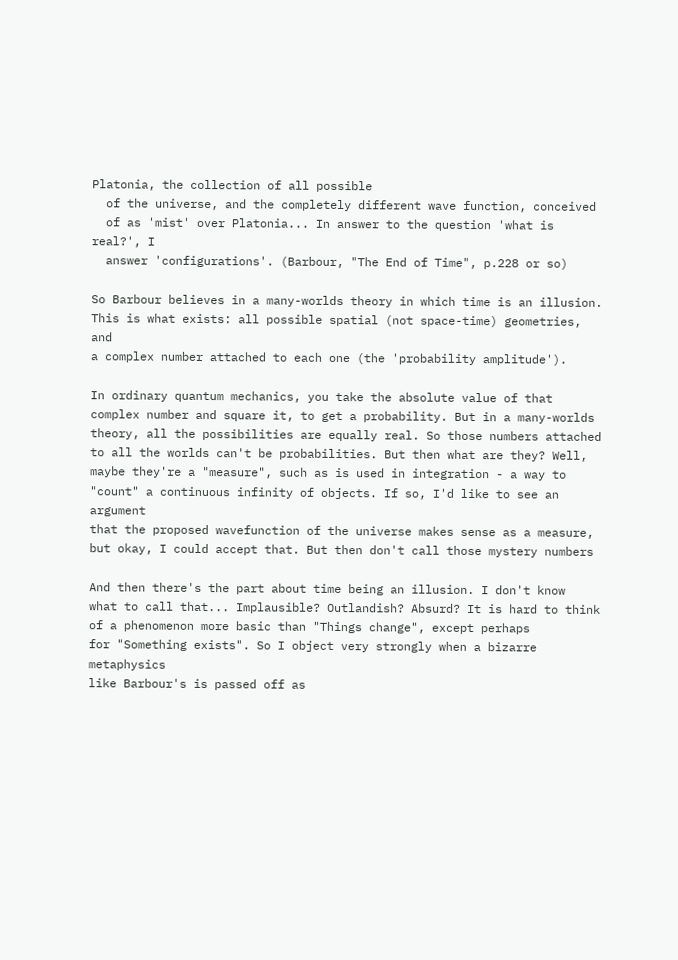Platonia, the collection of all possible
  of the universe, and the completely different wave function, conceived
  of as 'mist' over Platonia... In answer to the question 'what is real?', I
  answer 'configurations'. (Barbour, "The End of Time", p.228 or so)

So Barbour believes in a many-worlds theory in which time is an illusion.
This is what exists: all possible spatial (not space-time) geometries, and
a complex number attached to each one (the 'probability amplitude').

In ordinary quantum mechanics, you take the absolute value of that
complex number and square it, to get a probability. But in a many-worlds
theory, all the possibilities are equally real. So those numbers attached
to all the worlds can't be probabilities. But then what are they? Well,
maybe they're a "measure", such as is used in integration - a way to
"count" a continuous infinity of objects. If so, I'd like to see an argument
that the proposed wavefunction of the universe makes sense as a measure,
but okay, I could accept that. But then don't call those mystery numbers

And then there's the part about time being an illusion. I don't know
what to call that... Implausible? Outlandish? Absurd? It is hard to think
of a phenomenon more basic than "Things change", except perhaps
for "Something exists". So I object very strongly when a bizarre metaphysics
like Barbour's is passed off as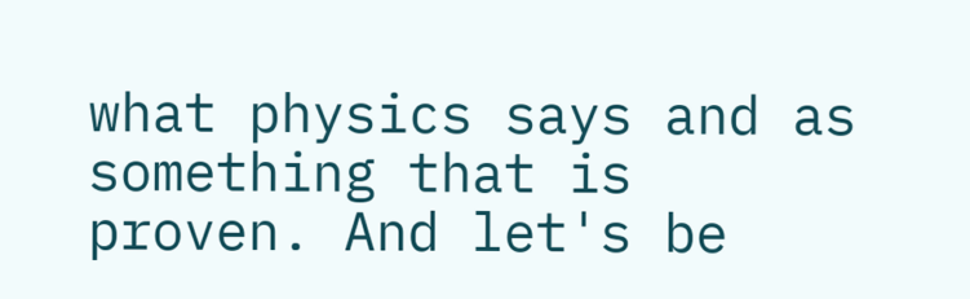what physics says and as something that is
proven. And let's be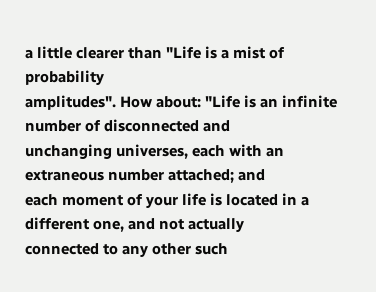a little clearer than "Life is a mist of probability
amplitudes". How about: "Life is an infinite number of disconnected and
unchanging universes, each with an extraneous number attached; and
each moment of your life is located in a different one, and not actually
connected to any other such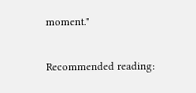moment."

Recommended reading: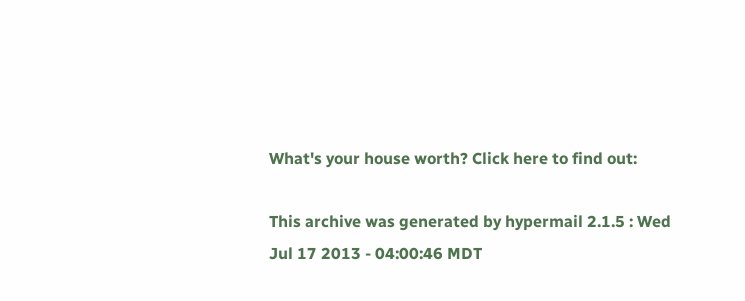What's your house worth? Click here to find out:

This archive was generated by hypermail 2.1.5 : Wed Jul 17 2013 - 04:00:46 MDT